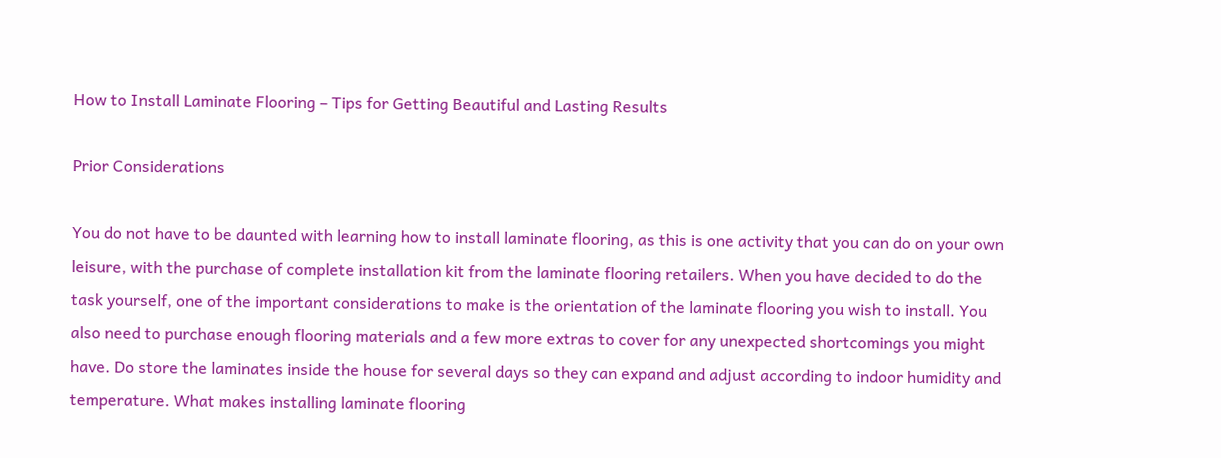How to Install Laminate Flooring – Tips for Getting Beautiful and Lasting Results

Prior Considerations

You do not have to be daunted with learning how to install laminate flooring, as this is one activity that you can do on your own leisure, with the purchase of complete installation kit from the laminate flooring retailers. When you have decided to do the task yourself, one of the important considerations to make is the orientation of the laminate flooring you wish to install. You also need to purchase enough flooring materials and a few more extras to cover for any unexpected shortcomings you might have. Do store the laminates inside the house for several days so they can expand and adjust according to indoor humidity and temperature. What makes installing laminate flooring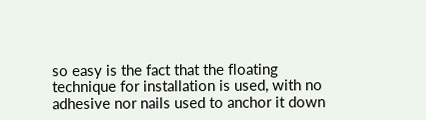so easy is the fact that the floating technique for installation is used, with no adhesive nor nails used to anchor it down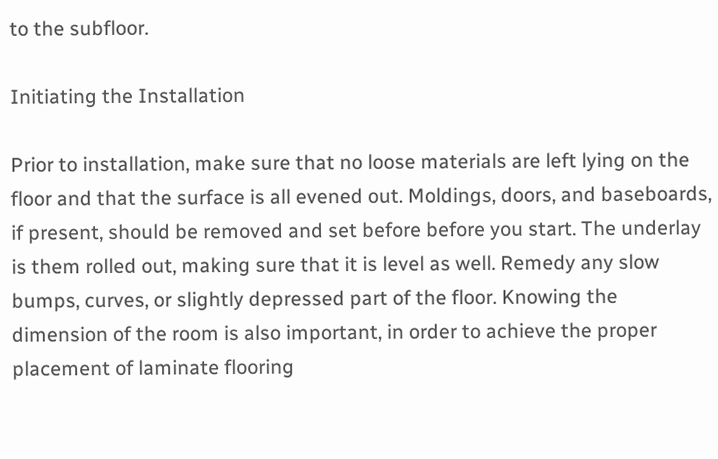to the subfloor.

Initiating the Installation

Prior to installation, make sure that no loose materials are left lying on the floor and that the surface is all evened out. Moldings, doors, and baseboards, if present, should be removed and set before before you start. The underlay is them rolled out, making sure that it is level as well. Remedy any slow bumps, curves, or slightly depressed part of the floor. Knowing the dimension of the room is also important, in order to achieve the proper placement of laminate flooring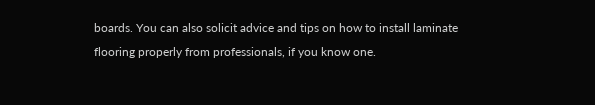boards. You can also solicit advice and tips on how to install laminate flooring properly from professionals, if you know one.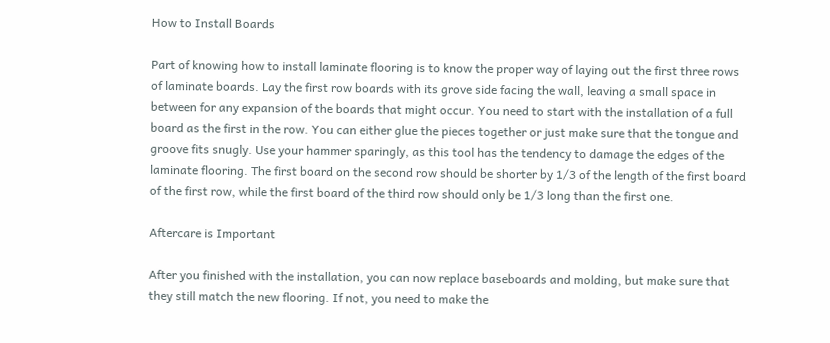How to Install Boards

Part of knowing how to install laminate flooring is to know the proper way of laying out the first three rows of laminate boards. Lay the first row boards with its grove side facing the wall, leaving a small space in between for any expansion of the boards that might occur. You need to start with the installation of a full board as the first in the row. You can either glue the pieces together or just make sure that the tongue and groove fits snugly. Use your hammer sparingly, as this tool has the tendency to damage the edges of the laminate flooring. The first board on the second row should be shorter by 1/3 of the length of the first board of the first row, while the first board of the third row should only be 1/3 long than the first one.

Aftercare is Important

After you finished with the installation, you can now replace baseboards and molding, but make sure that they still match the new flooring. If not, you need to make the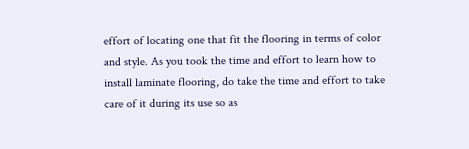effort of locating one that fit the flooring in terms of color and style. As you took the time and effort to learn how to install laminate flooring, do take the time and effort to take care of it during its use so as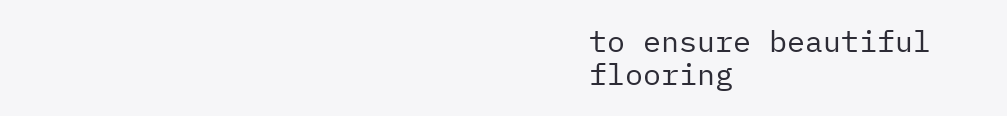to ensure beautiful flooring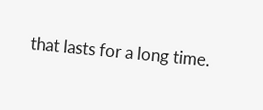that lasts for a long time.